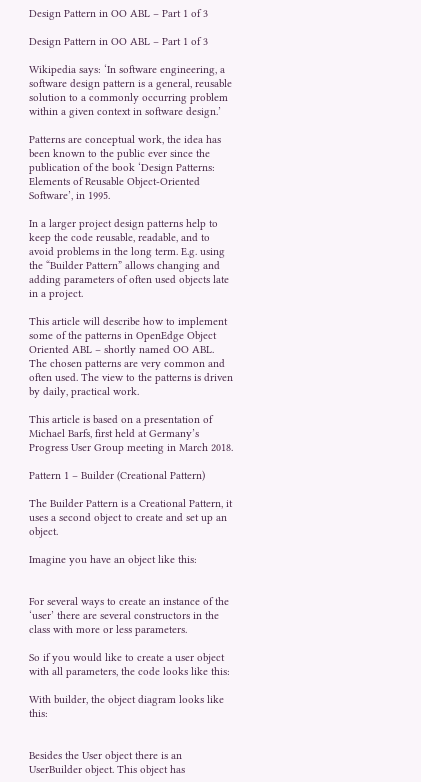Design Pattern in OO ABL – Part 1 of 3

Design Pattern in OO ABL – Part 1 of 3

Wikipedia says: ‘In software engineering, a software design pattern is a general, reusable solution to a commonly occurring problem within a given context in software design.’

Patterns are conceptual work, the idea has been known to the public ever since the publication of the book ‘Design Patterns: Elements of Reusable Object-Oriented Software’, in 1995.

In a larger project design patterns help to keep the code reusable, readable, and to avoid problems in the long term. E.g. using the “Builder Pattern” allows changing and adding parameters of often used objects late in a project.

This article will describe how to implement some of the patterns in OpenEdge Object Oriented ABL – shortly named OO ABL. The chosen patterns are very common and often used. The view to the patterns is driven by daily, practical work.

This article is based on a presentation of Michael Barfs, first held at Germany’s Progress User Group meeting in March 2018.

Pattern 1 – Builder (Creational Pattern)

The Builder Pattern is a Creational Pattern, it uses a second object to create and set up an object.

Imagine you have an object like this:


For several ways to create an instance of the ‘user’ there are several constructors in the class with more or less parameters.

So if you would like to create a user object with all parameters, the code looks like this:

With builder, the object diagram looks like this:


Besides the User object there is an UserBuilder object. This object has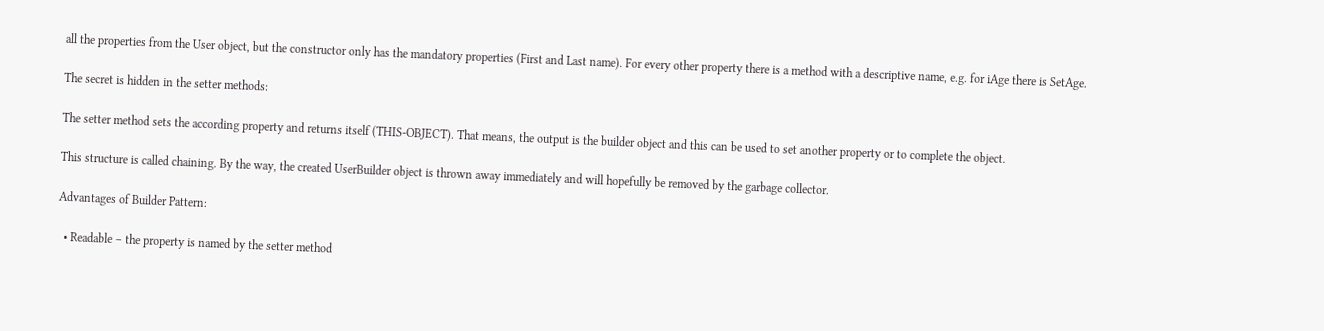all the properties from the User object, but the constructor only has the mandatory properties (First and Last name). For every other property there is a method with a descriptive name, e.g. for iAge there is SetAge.

The secret is hidden in the setter methods:

The setter method sets the according property and returns itself (THIS-OBJECT). That means, the output is the builder object and this can be used to set another property or to complete the object.

This structure is called chaining. By the way, the created UserBuilder object is thrown away immediately and will hopefully be removed by the garbage collector.

Advantages of Builder Pattern:

  • Readable – the property is named by the setter method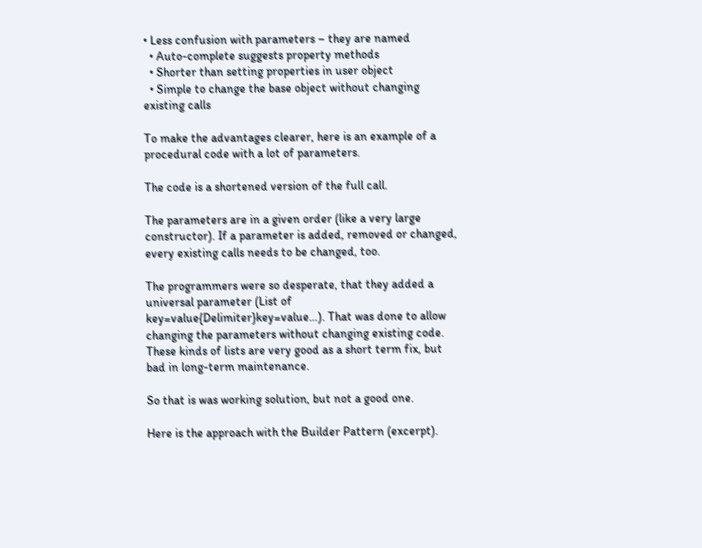• Less confusion with parameters – they are named
  • Auto-complete suggests property methods
  • Shorter than setting properties in user object
  • Simple to change the base object without changing existing calls

To make the advantages clearer, here is an example of a procedural code with a lot of parameters.

The code is a shortened version of the full call.

The parameters are in a given order (like a very large constructor). If a parameter is added, removed or changed, every existing calls needs to be changed, too.

The programmers were so desperate, that they added a universal parameter (List of key=value{Delimiter}key=value…). That was done to allow changing the parameters without changing existing code. These kinds of lists are very good as a short term fix, but bad in long-term maintenance.

So that is was working solution, but not a good one.

Here is the approach with the Builder Pattern (excerpt).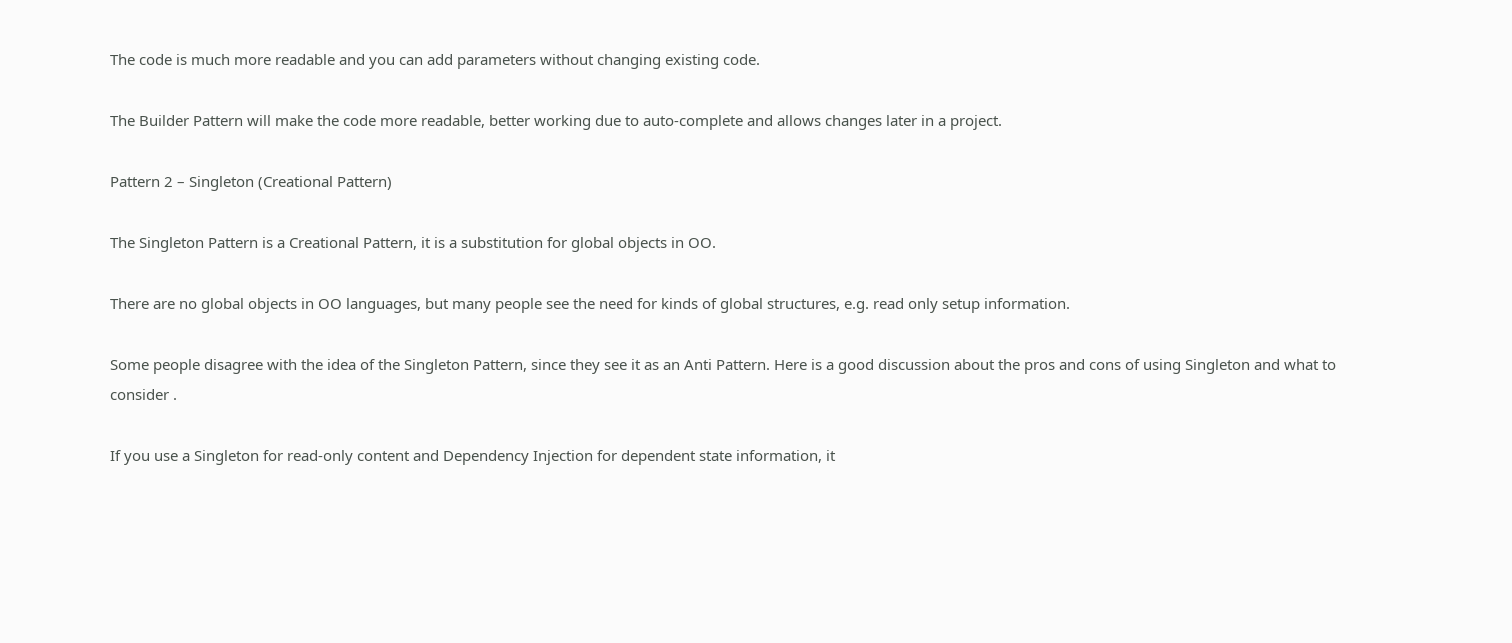The code is much more readable and you can add parameters without changing existing code.

The Builder Pattern will make the code more readable, better working due to auto-complete and allows changes later in a project.

Pattern 2 – Singleton (Creational Pattern)

The Singleton Pattern is a Creational Pattern, it is a substitution for global objects in OO.

There are no global objects in OO languages, but many people see the need for kinds of global structures, e.g. read only setup information.

Some people disagree with the idea of the Singleton Pattern, since they see it as an Anti Pattern. Here is a good discussion about the pros and cons of using Singleton and what to consider .

If you use a Singleton for read-only content and Dependency Injection for dependent state information, it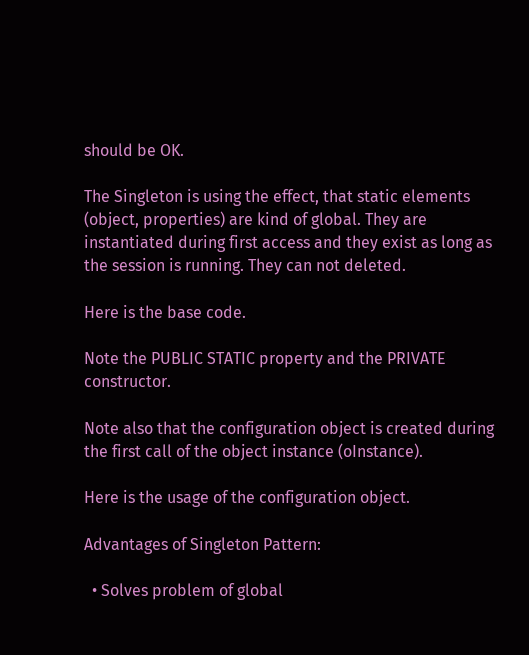should be OK.

The Singleton is using the effect, that static elements (object, properties) are kind of global. They are instantiated during first access and they exist as long as the session is running. They can not deleted.

Here is the base code.

Note the PUBLIC STATIC property and the PRIVATE constructor.

Note also that the configuration object is created during the first call of the object instance (oInstance).

Here is the usage of the configuration object.

Advantages of Singleton Pattern:

  • Solves problem of global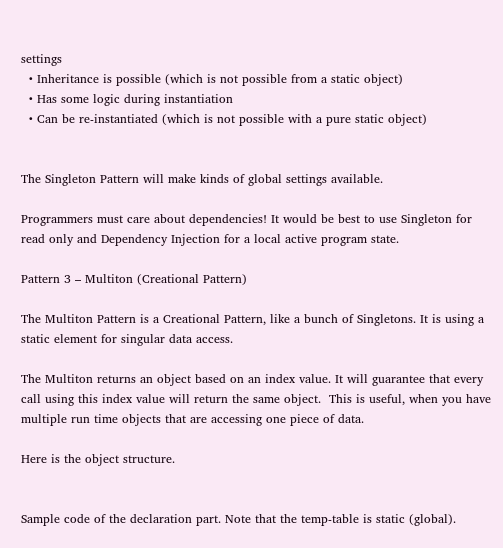settings
  • Inheritance is possible (which is not possible from a static object)
  • Has some logic during instantiation
  • Can be re-instantiated (which is not possible with a pure static object)


The Singleton Pattern will make kinds of global settings available.

Programmers must care about dependencies! It would be best to use Singleton for read only and Dependency Injection for a local active program state.

Pattern 3 – Multiton (Creational Pattern)

The Multiton Pattern is a Creational Pattern, like a bunch of Singletons. It is using a static element for singular data access.

The Multiton returns an object based on an index value. It will guarantee that every call using this index value will return the same object.  This is useful, when you have multiple run time objects that are accessing one piece of data.

Here is the object structure.


Sample code of the declaration part. Note that the temp-table is static (global).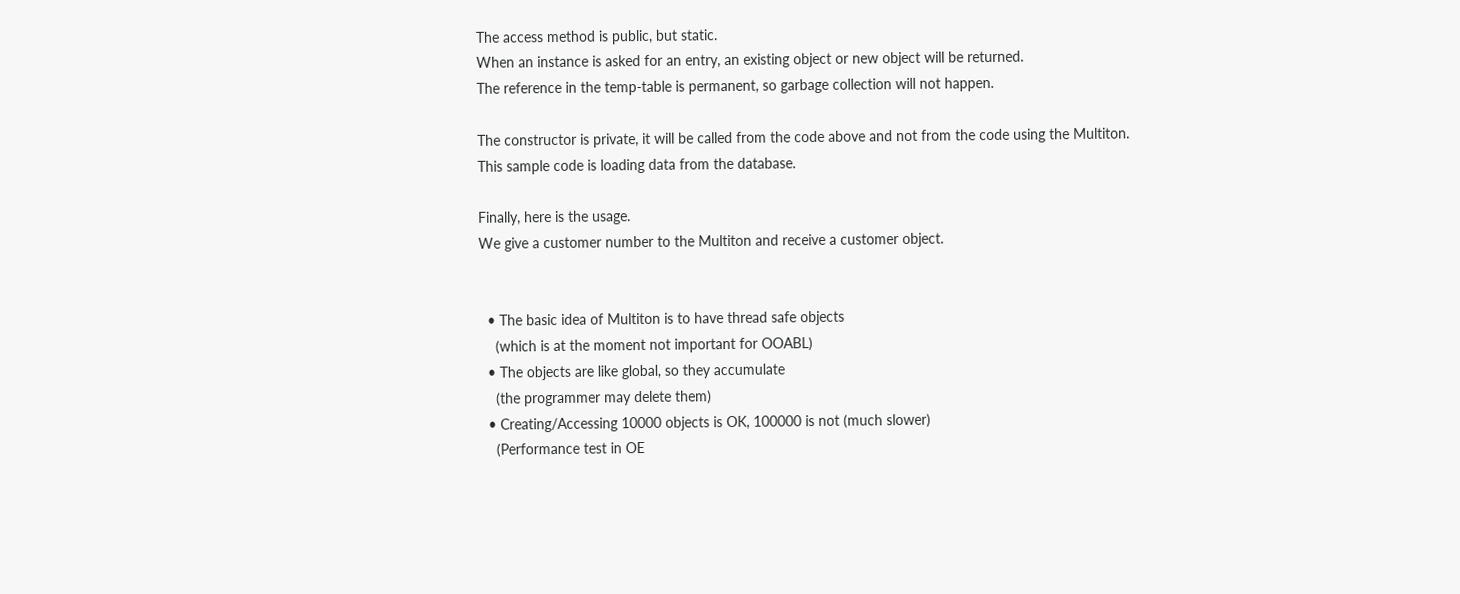The access method is public, but static.
When an instance is asked for an entry, an existing object or new object will be returned.
The reference in the temp-table is permanent, so garbage collection will not happen.

The constructor is private, it will be called from the code above and not from the code using the Multiton.
This sample code is loading data from the database.

Finally, here is the usage.
We give a customer number to the Multiton and receive a customer object.


  • The basic idea of Multiton is to have thread safe objects
    (which is at the moment not important for OOABL)
  • The objects are like global, so they accumulate
    (the programmer may delete them)
  • Creating/Accessing 10000 objects is OK, 100000 is not (much slower)
    (Performance test in OE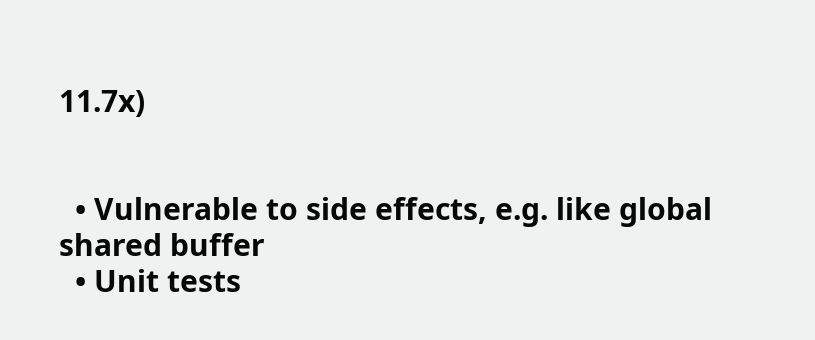11.7x)


  • Vulnerable to side effects, e.g. like global shared buffer
  • Unit tests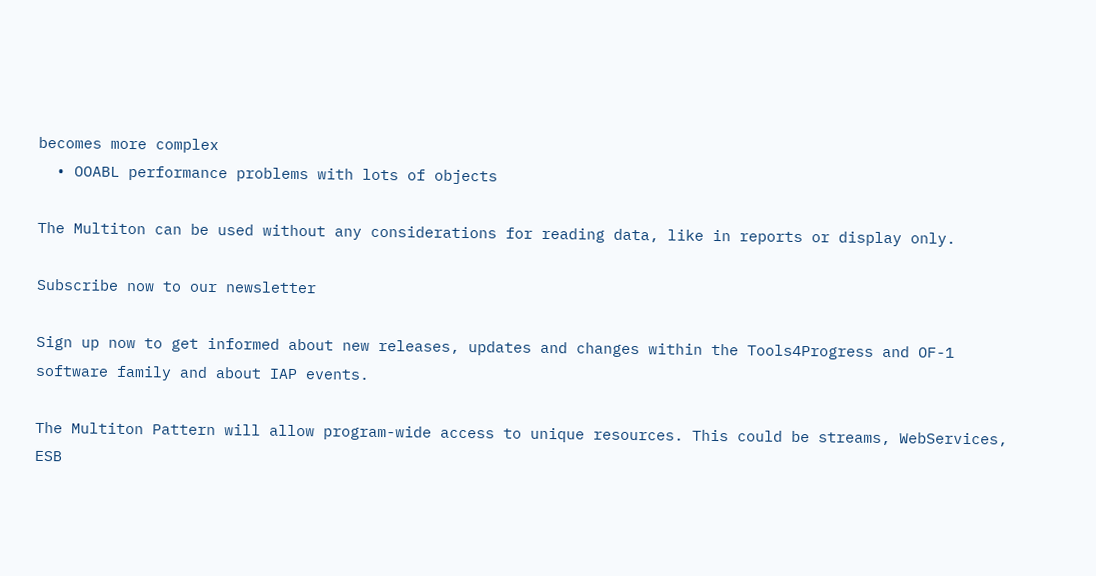becomes more complex
  • OOABL performance problems with lots of objects

The Multiton can be used without any considerations for reading data, like in reports or display only.

Subscribe now to our newsletter

Sign up now to get informed about new releases, updates and changes within the Tools4Progress and OF-1 software family and about IAP events.

The Multiton Pattern will allow program-wide access to unique resources. This could be streams, WebServices, ESB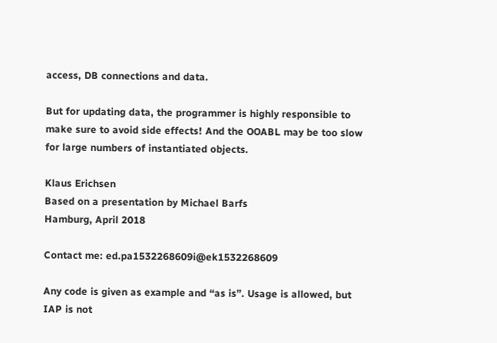access, DB connections and data.

But for updating data, the programmer is highly responsible to make sure to avoid side effects! And the OOABL may be too slow for large numbers of instantiated objects.

Klaus Erichsen
Based on a presentation by Michael Barfs
Hamburg, April 2018

Contact me: ed.pa1532268609i@ek1532268609

Any code is given as example and “as is”. Usage is allowed, but IAP is not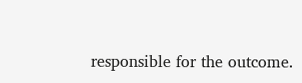responsible for the outcome.